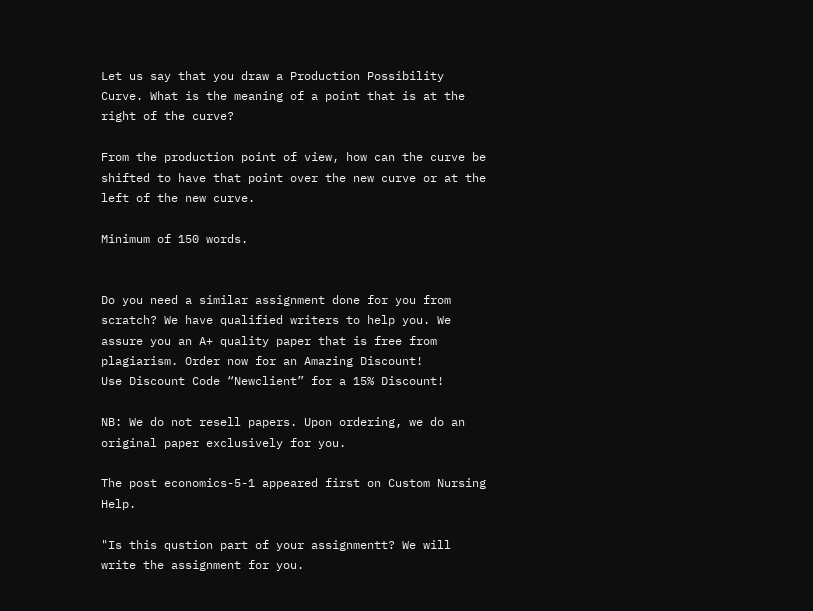Let us say that you draw a Production Possibility Curve. What is the meaning of a point that is at the right of the curve?

From the production point of view, how can the curve be shifted to have that point over the new curve or at the left of the new curve.

Minimum of 150 words.


Do you need a similar assignment done for you from scratch? We have qualified writers to help you. We assure you an A+ quality paper that is free from plagiarism. Order now for an Amazing Discount!
Use Discount Code “Newclient” for a 15% Discount!

NB: We do not resell papers. Upon ordering, we do an original paper exclusively for you.

The post economics-5-1 appeared first on Custom Nursing Help.

"Is this qustion part of your assignmentt? We will write the assignment for you.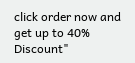click order now and get up to 40% Discount"